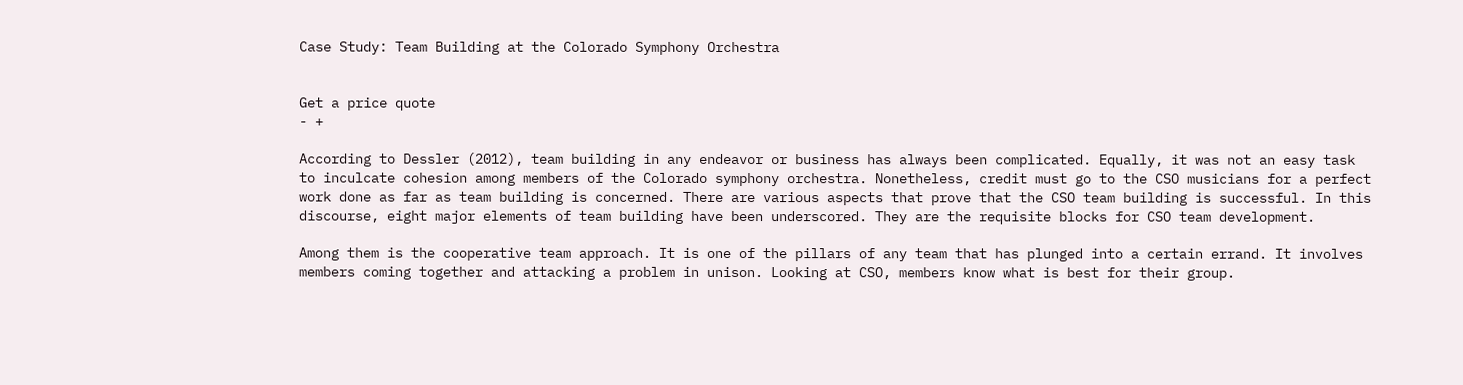Case Study: Team Building at the Colorado Symphony Orchestra


Get a price quote
- +

According to Dessler (2012), team building in any endeavor or business has always been complicated. Equally, it was not an easy task to inculcate cohesion among members of the Colorado symphony orchestra. Nonetheless, credit must go to the CSO musicians for a perfect work done as far as team building is concerned. There are various aspects that prove that the CSO team building is successful. In this discourse, eight major elements of team building have been underscored. They are the requisite blocks for CSO team development.

Among them is the cooperative team approach. It is one of the pillars of any team that has plunged into a certain errand. It involves members coming together and attacking a problem in unison. Looking at CSO, members know what is best for their group.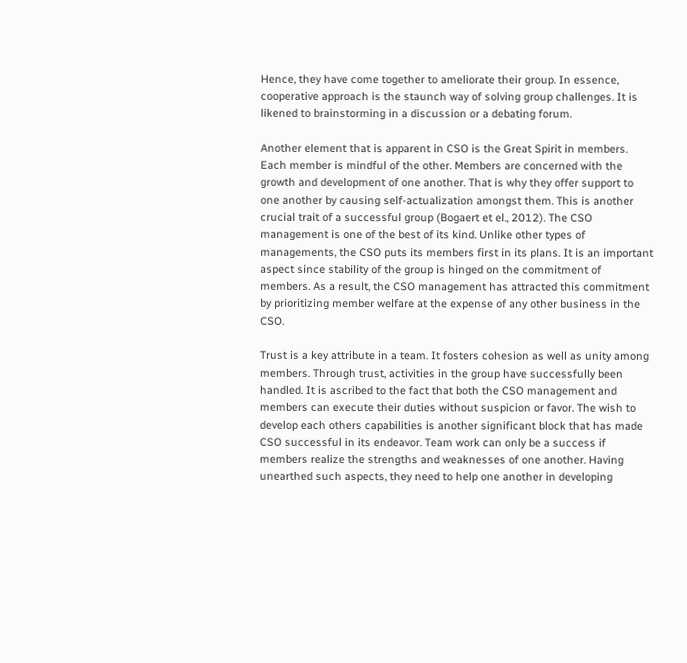Hence, they have come together to ameliorate their group. In essence, cooperative approach is the staunch way of solving group challenges. It is likened to brainstorming in a discussion or a debating forum.

Another element that is apparent in CSO is the Great Spirit in members. Each member is mindful of the other. Members are concerned with the growth and development of one another. That is why they offer support to one another by causing self-actualization amongst them. This is another crucial trait of a successful group (Bogaert et el., 2012). The CSO management is one of the best of its kind. Unlike other types of managements, the CSO puts its members first in its plans. It is an important aspect since stability of the group is hinged on the commitment of members. As a result, the CSO management has attracted this commitment by prioritizing member welfare at the expense of any other business in the CSO.

Trust is a key attribute in a team. It fosters cohesion as well as unity among members. Through trust, activities in the group have successfully been handled. It is ascribed to the fact that both the CSO management and members can execute their duties without suspicion or favor. The wish to develop each others capabilities is another significant block that has made CSO successful in its endeavor. Team work can only be a success if members realize the strengths and weaknesses of one another. Having unearthed such aspects, they need to help one another in developing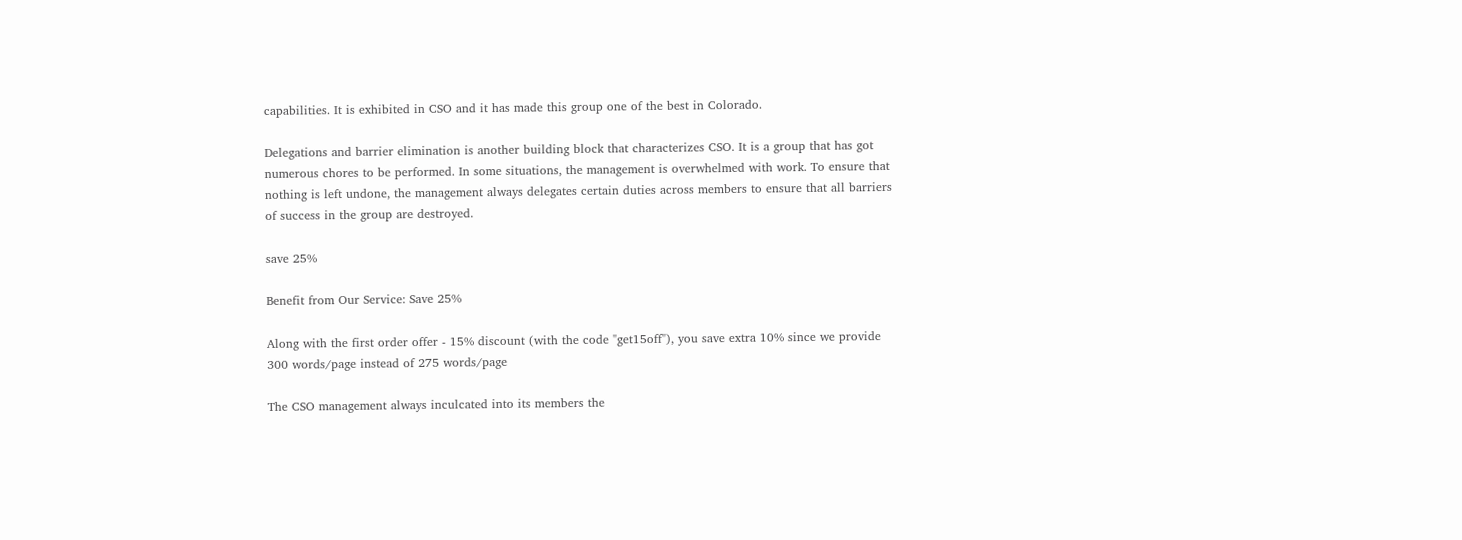capabilities. It is exhibited in CSO and it has made this group one of the best in Colorado.

Delegations and barrier elimination is another building block that characterizes CSO. It is a group that has got numerous chores to be performed. In some situations, the management is overwhelmed with work. To ensure that nothing is left undone, the management always delegates certain duties across members to ensure that all barriers of success in the group are destroyed.

save 25%

Benefit from Our Service: Save 25%

Along with the first order offer - 15% discount (with the code "get15off"), you save extra 10% since we provide 300 words/page instead of 275 words/page

The CSO management always inculcated into its members the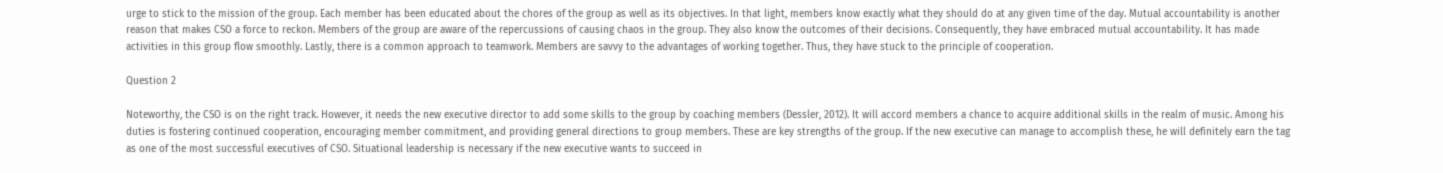urge to stick to the mission of the group. Each member has been educated about the chores of the group as well as its objectives. In that light, members know exactly what they should do at any given time of the day. Mutual accountability is another reason that makes CSO a force to reckon. Members of the group are aware of the repercussions of causing chaos in the group. They also know the outcomes of their decisions. Consequently, they have embraced mutual accountability. It has made activities in this group flow smoothly. Lastly, there is a common approach to teamwork. Members are savvy to the advantages of working together. Thus, they have stuck to the principle of cooperation.

Question 2

Noteworthy, the CSO is on the right track. However, it needs the new executive director to add some skills to the group by coaching members (Dessler, 2012). It will accord members a chance to acquire additional skills in the realm of music. Among his duties is fostering continued cooperation, encouraging member commitment, and providing general directions to group members. These are key strengths of the group. If the new executive can manage to accomplish these, he will definitely earn the tag as one of the most successful executives of CSO. Situational leadership is necessary if the new executive wants to succeed in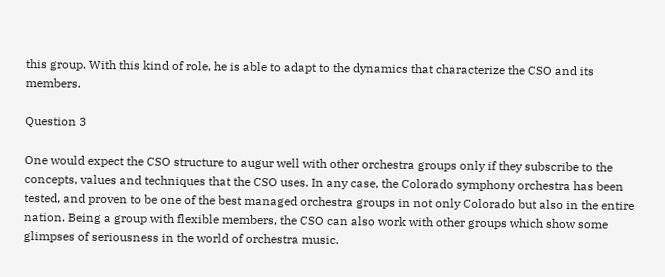this group. With this kind of role, he is able to adapt to the dynamics that characterize the CSO and its members.

Question 3

One would expect the CSO structure to augur well with other orchestra groups only if they subscribe to the concepts, values and techniques that the CSO uses. In any case, the Colorado symphony orchestra has been tested, and proven to be one of the best managed orchestra groups in not only Colorado but also in the entire nation. Being a group with flexible members, the CSO can also work with other groups which show some glimpses of seriousness in the world of orchestra music.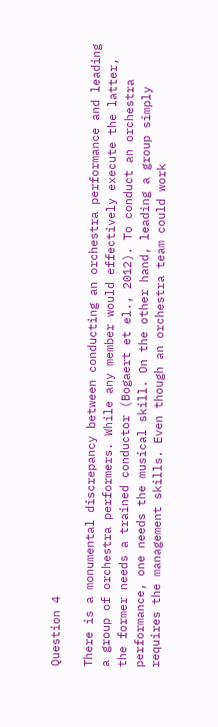Question 4

There is a monumental discrepancy between conducting an orchestra performance and leading a group of orchestra performers. While any member would effectively execute the latter, the former needs a trained conductor (Bogaert et el., 2012). To conduct an orchestra performance, one needs the musical skill. On the other hand, leading a group simply requires the management skills. Even though an orchestra team could work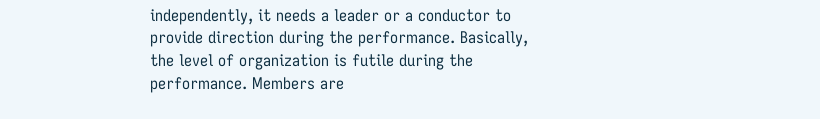independently, it needs a leader or a conductor to provide direction during the performance. Basically, the level of organization is futile during the performance. Members are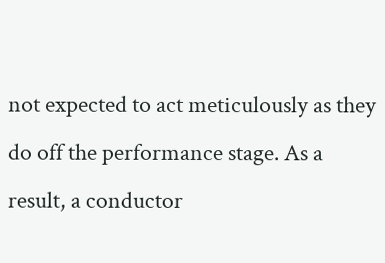not expected to act meticulously as they do off the performance stage. As a result, a conductor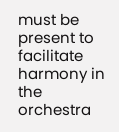must be present to facilitate harmony in the orchestra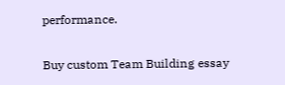performance.

Buy custom Team Building essay